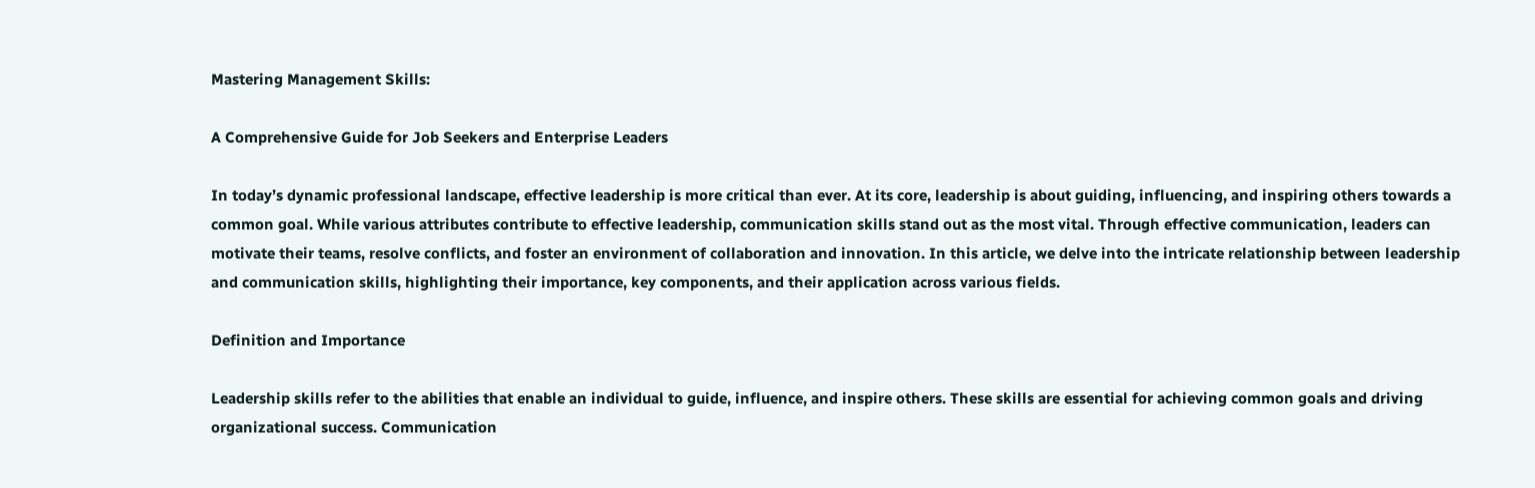Mastering Management Skills:

A Comprehensive Guide for Job Seekers and Enterprise Leaders

In today’s dynamic professional landscape, effective leadership is more critical than ever. At its core, leadership is about guiding, influencing, and inspiring others towards a common goal. While various attributes contribute to effective leadership, communication skills stand out as the most vital. Through effective communication, leaders can motivate their teams, resolve conflicts, and foster an environment of collaboration and innovation. In this article, we delve into the intricate relationship between leadership and communication skills, highlighting their importance, key components, and their application across various fields.

Definition and Importance

Leadership skills refer to the abilities that enable an individual to guide, influence, and inspire others. These skills are essential for achieving common goals and driving organizational success. Communication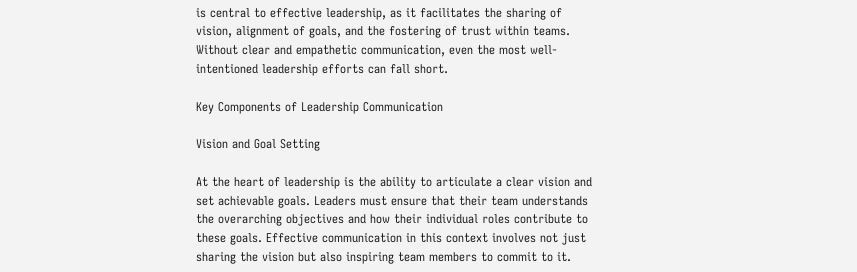is central to effective leadership, as it facilitates the sharing of vision, alignment of goals, and the fostering of trust within teams. Without clear and empathetic communication, even the most well-intentioned leadership efforts can fall short.

Key Components of Leadership Communication

Vision and Goal Setting

At the heart of leadership is the ability to articulate a clear vision and set achievable goals. Leaders must ensure that their team understands the overarching objectives and how their individual roles contribute to these goals. Effective communication in this context involves not just sharing the vision but also inspiring team members to commit to it.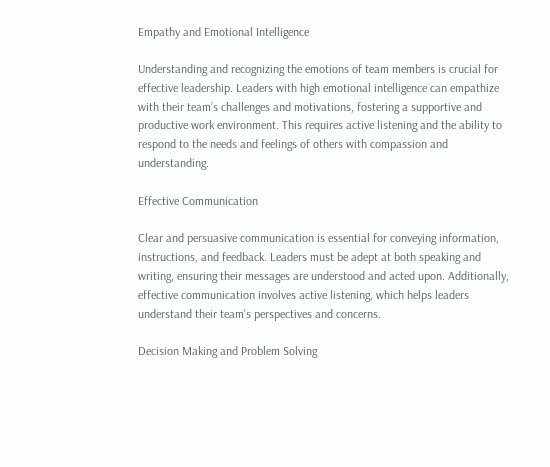Empathy and Emotional Intelligence

Understanding and recognizing the emotions of team members is crucial for effective leadership. Leaders with high emotional intelligence can empathize with their team’s challenges and motivations, fostering a supportive and productive work environment. This requires active listening and the ability to respond to the needs and feelings of others with compassion and understanding.

Effective Communication

Clear and persuasive communication is essential for conveying information, instructions, and feedback. Leaders must be adept at both speaking and writing, ensuring their messages are understood and acted upon. Additionally, effective communication involves active listening, which helps leaders understand their team’s perspectives and concerns.

Decision Making and Problem Solving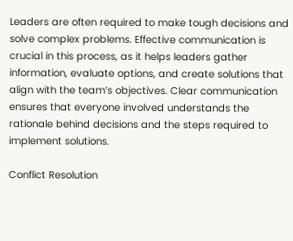Leaders are often required to make tough decisions and solve complex problems. Effective communication is crucial in this process, as it helps leaders gather information, evaluate options, and create solutions that align with the team’s objectives. Clear communication ensures that everyone involved understands the rationale behind decisions and the steps required to implement solutions.

Conflict Resolution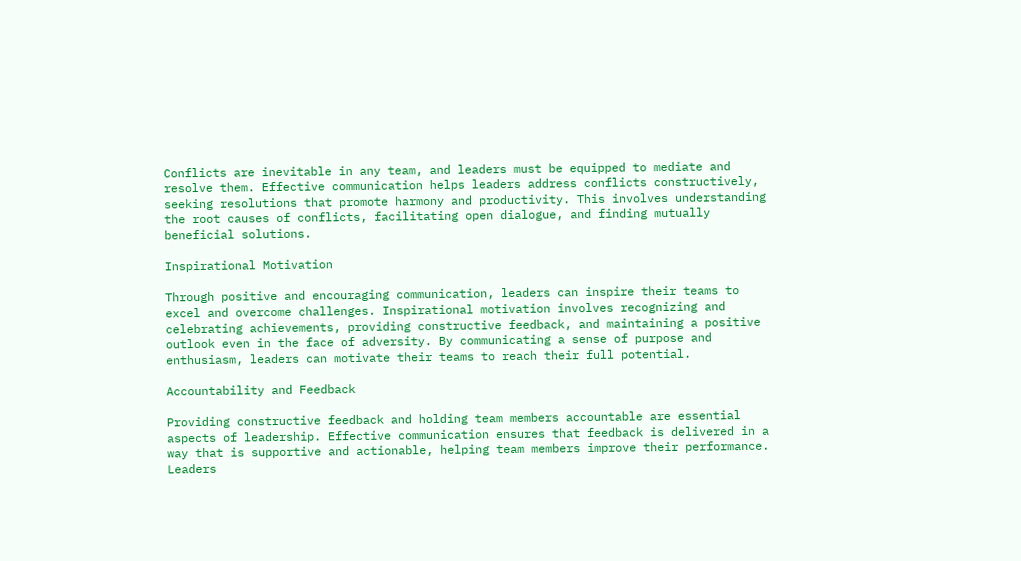Conflicts are inevitable in any team, and leaders must be equipped to mediate and resolve them. Effective communication helps leaders address conflicts constructively, seeking resolutions that promote harmony and productivity. This involves understanding the root causes of conflicts, facilitating open dialogue, and finding mutually beneficial solutions.

Inspirational Motivation

Through positive and encouraging communication, leaders can inspire their teams to excel and overcome challenges. Inspirational motivation involves recognizing and celebrating achievements, providing constructive feedback, and maintaining a positive outlook even in the face of adversity. By communicating a sense of purpose and enthusiasm, leaders can motivate their teams to reach their full potential.

Accountability and Feedback

Providing constructive feedback and holding team members accountable are essential aspects of leadership. Effective communication ensures that feedback is delivered in a way that is supportive and actionable, helping team members improve their performance. Leaders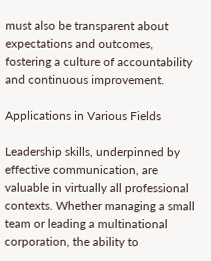must also be transparent about expectations and outcomes, fostering a culture of accountability and continuous improvement.

Applications in Various Fields

Leadership skills, underpinned by effective communication, are valuable in virtually all professional contexts. Whether managing a small team or leading a multinational corporation, the ability to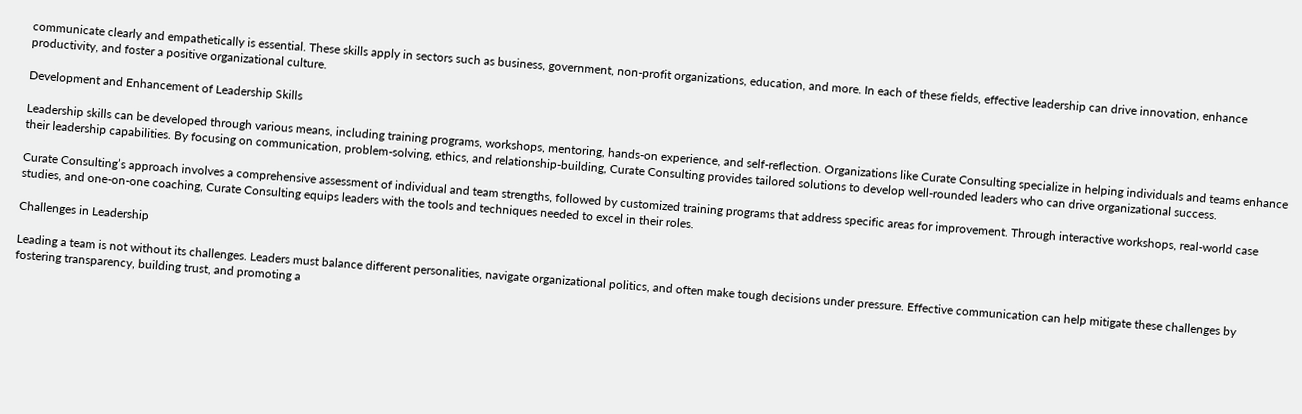communicate clearly and empathetically is essential. These skills apply in sectors such as business, government, non-profit organizations, education, and more. In each of these fields, effective leadership can drive innovation, enhance productivity, and foster a positive organizational culture.

Development and Enhancement of Leadership Skills

Leadership skills can be developed through various means, including training programs, workshops, mentoring, hands-on experience, and self-reflection. Organizations like Curate Consulting specialize in helping individuals and teams enhance their leadership capabilities. By focusing on communication, problem-solving, ethics, and relationship-building, Curate Consulting provides tailored solutions to develop well-rounded leaders who can drive organizational success.

Curate Consulting’s approach involves a comprehensive assessment of individual and team strengths, followed by customized training programs that address specific areas for improvement. Through interactive workshops, real-world case studies, and one-on-one coaching, Curate Consulting equips leaders with the tools and techniques needed to excel in their roles.

Challenges in Leadership

Leading a team is not without its challenges. Leaders must balance different personalities, navigate organizational politics, and often make tough decisions under pressure. Effective communication can help mitigate these challenges by fostering transparency, building trust, and promoting a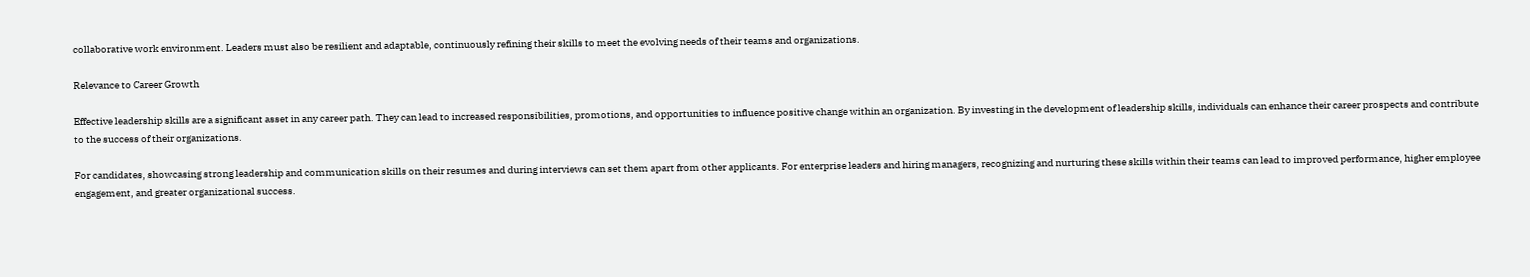collaborative work environment. Leaders must also be resilient and adaptable, continuously refining their skills to meet the evolving needs of their teams and organizations.

Relevance to Career Growth

Effective leadership skills are a significant asset in any career path. They can lead to increased responsibilities, promotions, and opportunities to influence positive change within an organization. By investing in the development of leadership skills, individuals can enhance their career prospects and contribute to the success of their organizations.

For candidates, showcasing strong leadership and communication skills on their resumes and during interviews can set them apart from other applicants. For enterprise leaders and hiring managers, recognizing and nurturing these skills within their teams can lead to improved performance, higher employee engagement, and greater organizational success.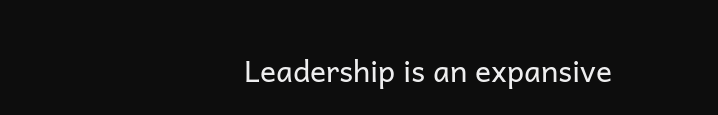Leadership is an expansive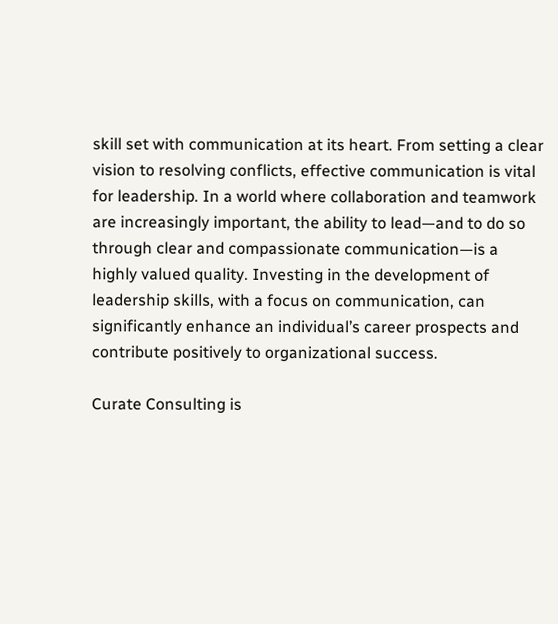skill set with communication at its heart. From setting a clear vision to resolving conflicts, effective communication is vital for leadership. In a world where collaboration and teamwork are increasingly important, the ability to lead—and to do so through clear and compassionate communication—is a highly valued quality. Investing in the development of leadership skills, with a focus on communication, can significantly enhance an individual’s career prospects and contribute positively to organizational success.

Curate Consulting is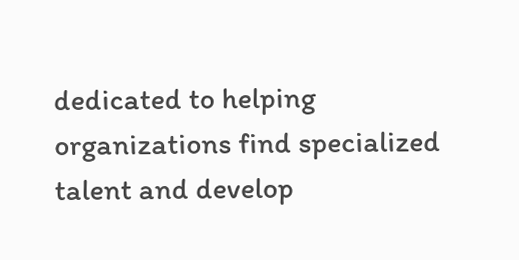dedicated to helping organizations find specialized talent and develop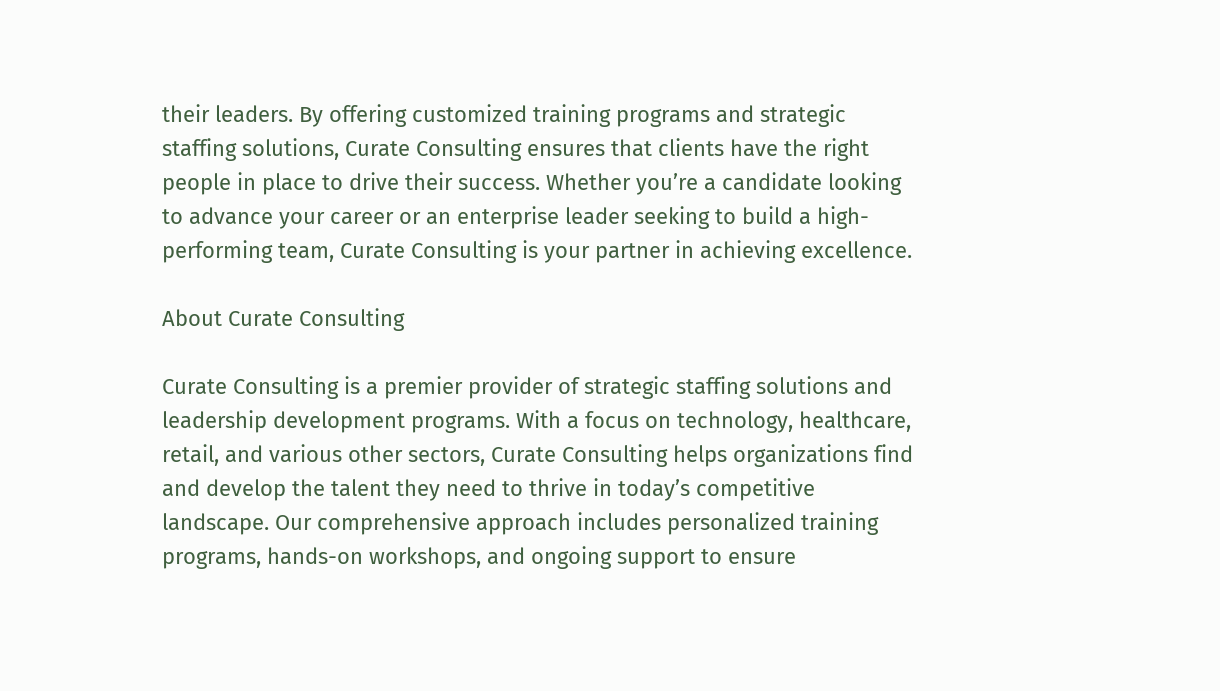their leaders. By offering customized training programs and strategic staffing solutions, Curate Consulting ensures that clients have the right people in place to drive their success. Whether you’re a candidate looking to advance your career or an enterprise leader seeking to build a high-performing team, Curate Consulting is your partner in achieving excellence.

About Curate Consulting

Curate Consulting is a premier provider of strategic staffing solutions and leadership development programs. With a focus on technology, healthcare, retail, and various other sectors, Curate Consulting helps organizations find and develop the talent they need to thrive in today’s competitive landscape. Our comprehensive approach includes personalized training programs, hands-on workshops, and ongoing support to ensure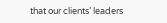that our clients’ leaders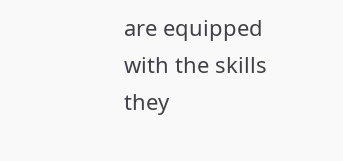are equipped with the skills they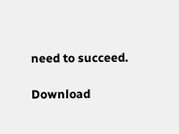need to succeed.

Download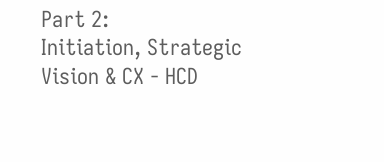Part 2:
Initiation, Strategic Vision & CX - HCD